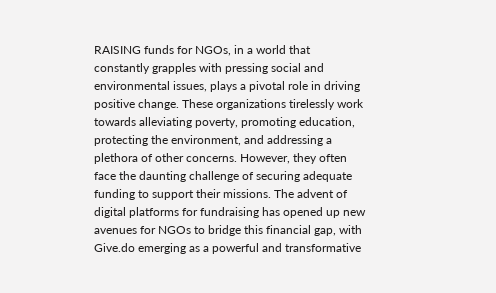RAISING funds for NGOs, in a world that constantly grapples with pressing social and environmental issues, plays a pivotal role in driving positive change. These organizations tirelessly work towards alleviating poverty, promoting education, protecting the environment, and addressing a plethora of other concerns. However, they often face the daunting challenge of securing adequate funding to support their missions. The advent of digital platforms for fundraising has opened up new avenues for NGOs to bridge this financial gap, with Give.do emerging as a powerful and transformative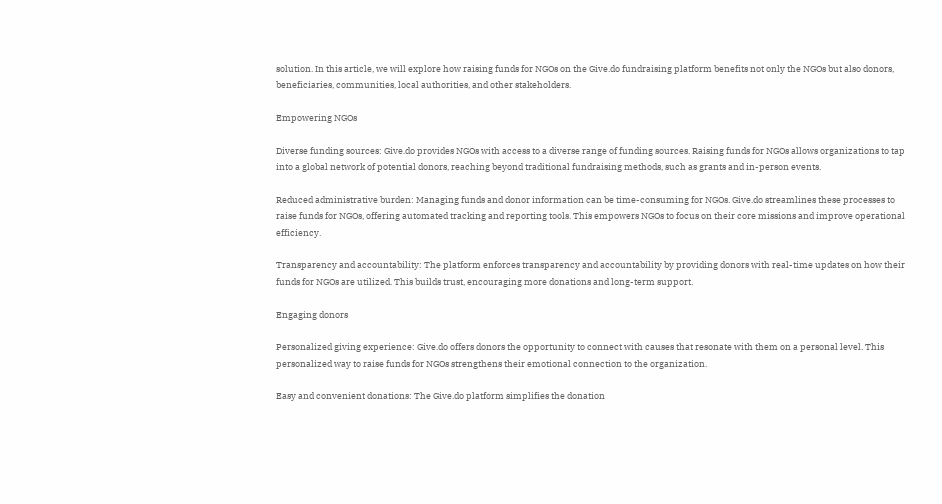solution. In this article, we will explore how raising funds for NGOs on the Give.do fundraising platform benefits not only the NGOs but also donors, beneficiaries, communities, local authorities, and other stakeholders.

Empowering NGOs

Diverse funding sources: Give.do provides NGOs with access to a diverse range of funding sources. Raising funds for NGOs allows organizations to tap into a global network of potential donors, reaching beyond traditional fundraising methods, such as grants and in-person events.

Reduced administrative burden: Managing funds and donor information can be time-consuming for NGOs. Give.do streamlines these processes to raise funds for NGOs, offering automated tracking and reporting tools. This empowers NGOs to focus on their core missions and improve operational efficiency.

Transparency and accountability: The platform enforces transparency and accountability by providing donors with real-time updates on how their funds for NGOs are utilized. This builds trust, encouraging more donations and long-term support.

Engaging donors

Personalized giving experience: Give.do offers donors the opportunity to connect with causes that resonate with them on a personal level. This personalized way to raise funds for NGOs strengthens their emotional connection to the organization.

Easy and convenient donations: The Give.do platform simplifies the donation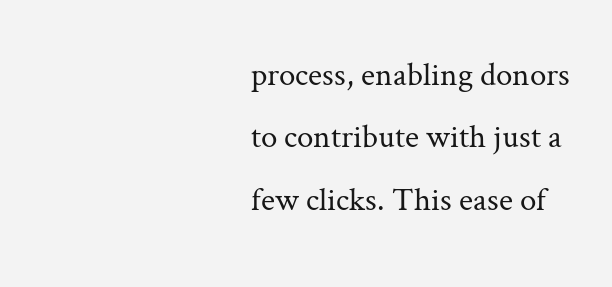process, enabling donors to contribute with just a few clicks. This ease of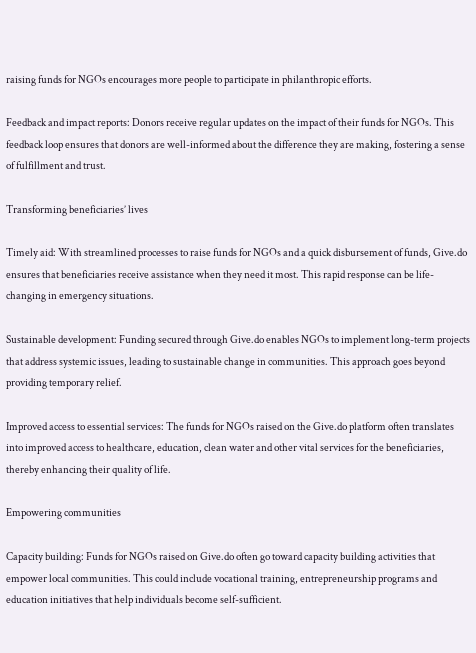raising funds for NGOs encourages more people to participate in philanthropic efforts.

Feedback and impact reports: Donors receive regular updates on the impact of their funds for NGOs. This feedback loop ensures that donors are well-informed about the difference they are making, fostering a sense of fulfillment and trust.

Transforming beneficiaries’ lives

Timely aid: With streamlined processes to raise funds for NGOs and a quick disbursement of funds, Give.do ensures that beneficiaries receive assistance when they need it most. This rapid response can be life-changing in emergency situations.

Sustainable development: Funding secured through Give.do enables NGOs to implement long-term projects that address systemic issues, leading to sustainable change in communities. This approach goes beyond providing temporary relief.

Improved access to essential services: The funds for NGOs raised on the Give.do platform often translates into improved access to healthcare, education, clean water and other vital services for the beneficiaries, thereby enhancing their quality of life.

Empowering communities

Capacity building: Funds for NGOs raised on Give.do often go toward capacity building activities that empower local communities. This could include vocational training, entrepreneurship programs and education initiatives that help individuals become self-sufficient.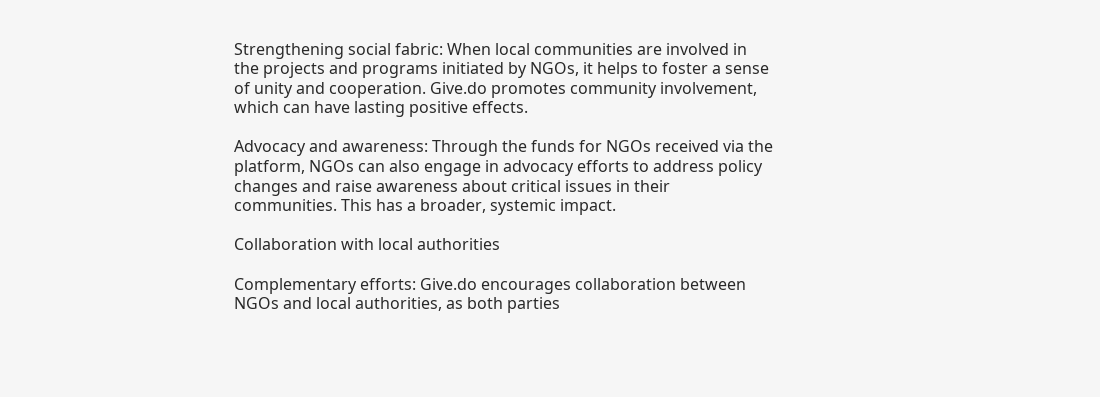Strengthening social fabric: When local communities are involved in the projects and programs initiated by NGOs, it helps to foster a sense of unity and cooperation. Give.do promotes community involvement, which can have lasting positive effects.

Advocacy and awareness: Through the funds for NGOs received via the platform, NGOs can also engage in advocacy efforts to address policy changes and raise awareness about critical issues in their communities. This has a broader, systemic impact.

Collaboration with local authorities

Complementary efforts: Give.do encourages collaboration between NGOs and local authorities, as both parties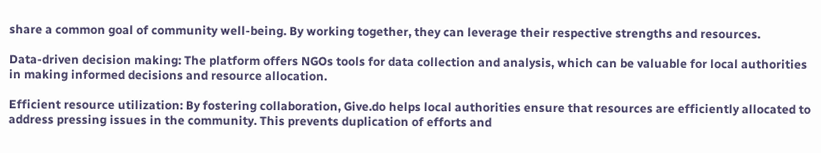share a common goal of community well-being. By working together, they can leverage their respective strengths and resources.

Data-driven decision making: The platform offers NGOs tools for data collection and analysis, which can be valuable for local authorities in making informed decisions and resource allocation.

Efficient resource utilization: By fostering collaboration, Give.do helps local authorities ensure that resources are efficiently allocated to address pressing issues in the community. This prevents duplication of efforts and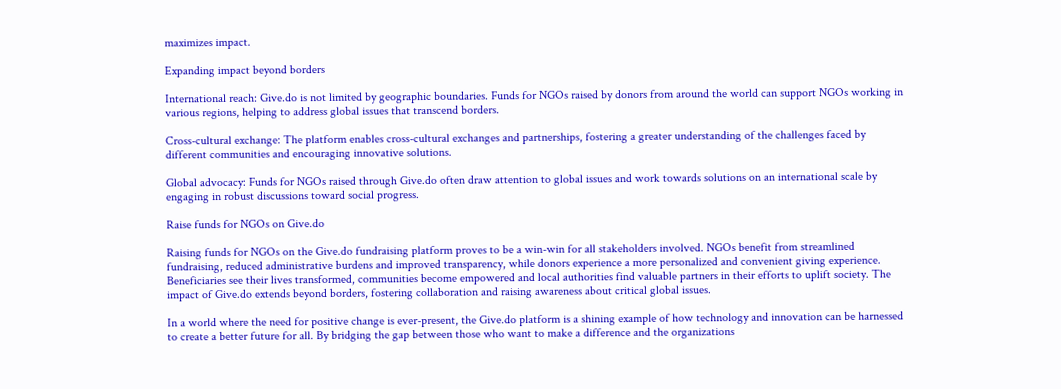maximizes impact.

Expanding impact beyond borders

International reach: Give.do is not limited by geographic boundaries. Funds for NGOs raised by donors from around the world can support NGOs working in various regions, helping to address global issues that transcend borders.

Cross-cultural exchange: The platform enables cross-cultural exchanges and partnerships, fostering a greater understanding of the challenges faced by different communities and encouraging innovative solutions.

Global advocacy: Funds for NGOs raised through Give.do often draw attention to global issues and work towards solutions on an international scale by engaging in robust discussions toward social progress.

Raise funds for NGOs on Give.do

Raising funds for NGOs on the Give.do fundraising platform proves to be a win-win for all stakeholders involved. NGOs benefit from streamlined fundraising, reduced administrative burdens and improved transparency, while donors experience a more personalized and convenient giving experience. Beneficiaries see their lives transformed, communities become empowered and local authorities find valuable partners in their efforts to uplift society. The impact of Give.do extends beyond borders, fostering collaboration and raising awareness about critical global issues.

In a world where the need for positive change is ever-present, the Give.do platform is a shining example of how technology and innovation can be harnessed to create a better future for all. By bridging the gap between those who want to make a difference and the organizations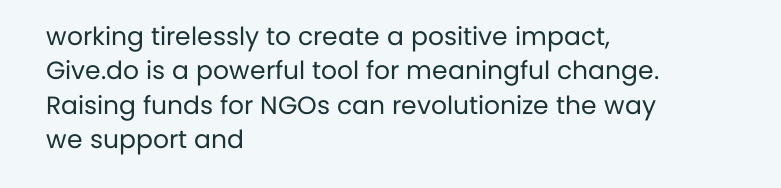working tirelessly to create a positive impact, Give.do is a powerful tool for meaningful change. Raising funds for NGOs can revolutionize the way we support and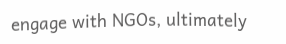engage with NGOs, ultimately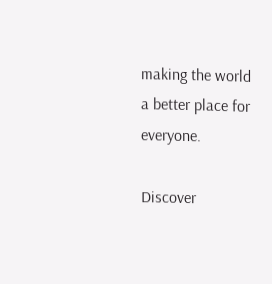making the world a better place for everyone.

Discover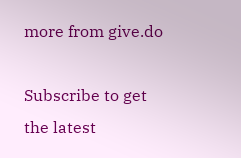more from give.do

Subscribe to get the latest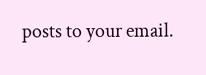posts to your email.